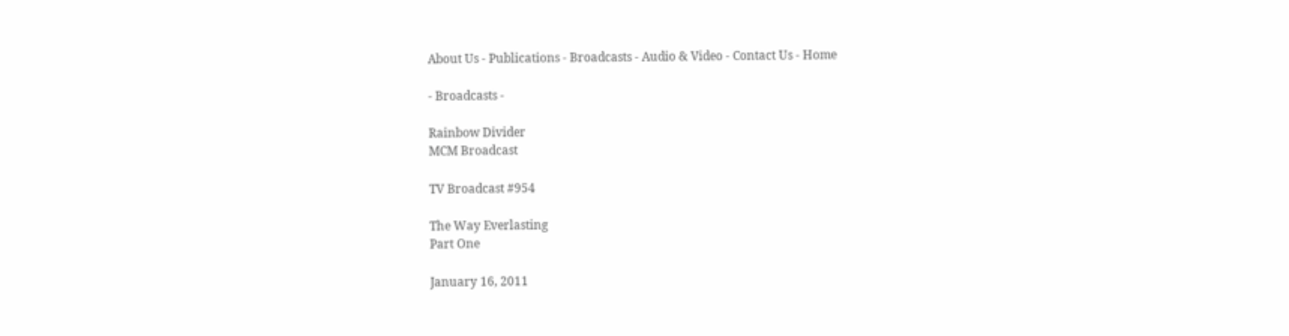About Us - Publications - Broadcasts - Audio & Video - Contact Us - Home

- Broadcasts -

Rainbow Divider
MCM Broadcast

TV Broadcast #954

The Way Everlasting
Part One

January 16, 2011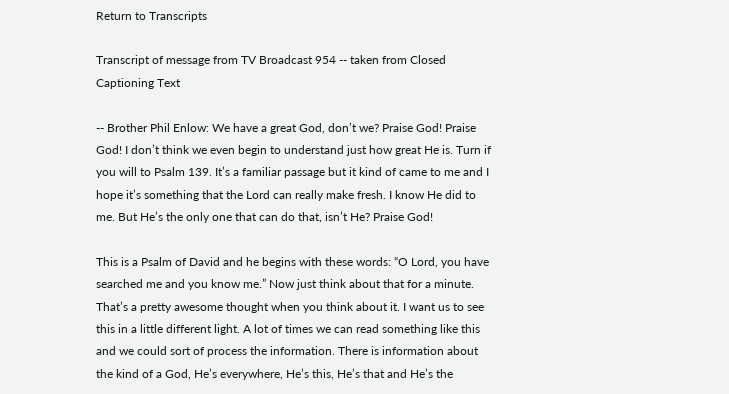Return to Transcripts

Transcript of message from TV Broadcast 954 -- taken from Closed Captioning Text

-- Brother Phil Enlow: We have a great God, don’t we? Praise God! Praise God! I don’t think we even begin to understand just how great He is. Turn if you will to Psalm 139. It’s a familiar passage but it kind of came to me and I hope it’s something that the Lord can really make fresh. I know He did to me. But He’s the only one that can do that, isn’t He? Praise God!

This is a Psalm of David and he begins with these words: “O Lord, you have searched me and you know me.” Now just think about that for a minute. That’s a pretty awesome thought when you think about it. I want us to see this in a little different light. A lot of times we can read something like this and we could sort of process the information. There is information about the kind of a God, He’s everywhere, He’s this, He’s that and He’s the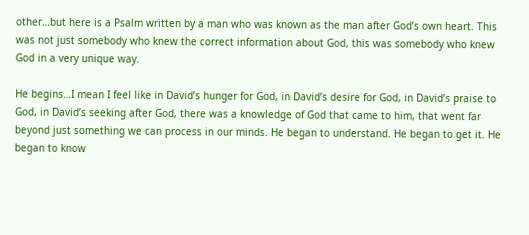other…but here is a Psalm written by a man who was known as the man after God’s own heart. This was not just somebody who knew the correct information about God, this was somebody who knew God in a very unique way.

He begins…I mean I feel like in David’s hunger for God, in David’s desire for God, in David’s praise to God, in David’s seeking after God, there was a knowledge of God that came to him, that went far beyond just something we can process in our minds. He began to understand. He began to get it. He began to know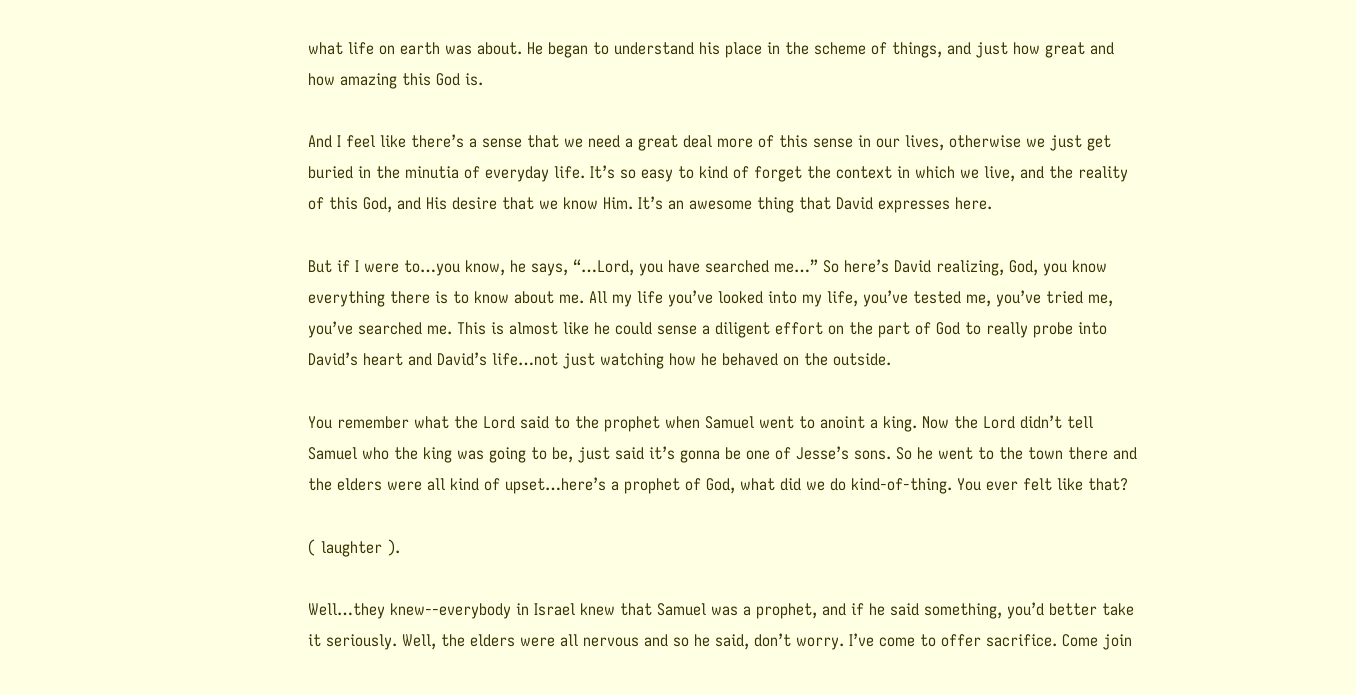what life on earth was about. He began to understand his place in the scheme of things, and just how great and how amazing this God is.

And I feel like there’s a sense that we need a great deal more of this sense in our lives, otherwise we just get buried in the minutia of everyday life. It’s so easy to kind of forget the context in which we live, and the reality of this God, and His desire that we know Him. It’s an awesome thing that David expresses here.

But if I were to…you know, he says, “…Lord, you have searched me…” So here’s David realizing, God, you know everything there is to know about me. All my life you’ve looked into my life, you’ve tested me, you’ve tried me, you’ve searched me. This is almost like he could sense a diligent effort on the part of God to really probe into David’s heart and David’s life…not just watching how he behaved on the outside.

You remember what the Lord said to the prophet when Samuel went to anoint a king. Now the Lord didn’t tell Samuel who the king was going to be, just said it’s gonna be one of Jesse’s sons. So he went to the town there and the elders were all kind of upset…here’s a prophet of God, what did we do kind-of-thing. You ever felt like that?

( laughter ).

Well…they knew--everybody in Israel knew that Samuel was a prophet, and if he said something, you’d better take it seriously. Well, the elders were all nervous and so he said, don’t worry. I’ve come to offer sacrifice. Come join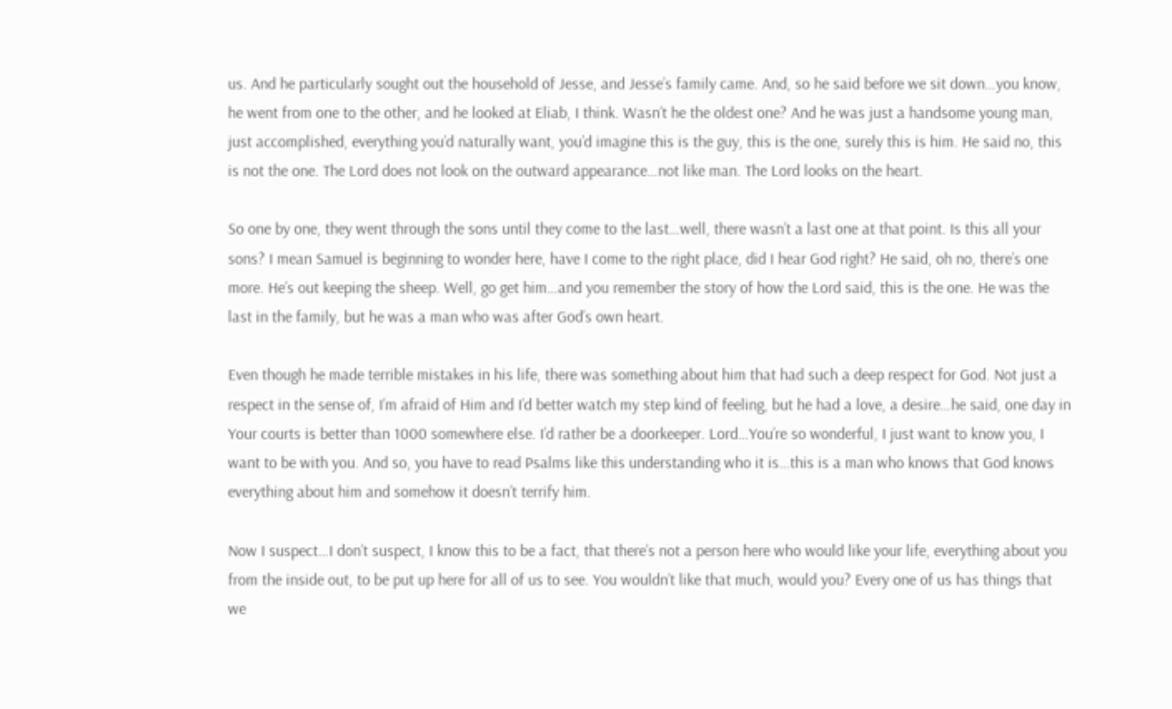us. And he particularly sought out the household of Jesse, and Jesse’s family came. And, so he said before we sit down…you know, he went from one to the other, and he looked at Eliab, I think. Wasn’t he the oldest one? And he was just a handsome young man, just accomplished, everything you’d naturally want, you’d imagine this is the guy, this is the one, surely this is him. He said no, this is not the one. The Lord does not look on the outward appearance…not like man. The Lord looks on the heart.

So one by one, they went through the sons until they come to the last…well, there wasn’t a last one at that point. Is this all your sons? I mean Samuel is beginning to wonder here, have I come to the right place, did I hear God right? He said, oh no, there’s one more. He’s out keeping the sheep. Well, go get him…and you remember the story of how the Lord said, this is the one. He was the last in the family, but he was a man who was after God’s own heart.

Even though he made terrible mistakes in his life, there was something about him that had such a deep respect for God. Not just a respect in the sense of, I’m afraid of Him and I’d better watch my step kind of feeling, but he had a love, a desire…he said, one day in Your courts is better than 1000 somewhere else. I’d rather be a doorkeeper. Lord…You’re so wonderful, I just want to know you, I want to be with you. And so, you have to read Psalms like this understanding who it is…this is a man who knows that God knows everything about him and somehow it doesn’t terrify him.

Now I suspect…I don’t suspect, I know this to be a fact, that there’s not a person here who would like your life, everything about you from the inside out, to be put up here for all of us to see. You wouldn’t like that much, would you? Every one of us has things that we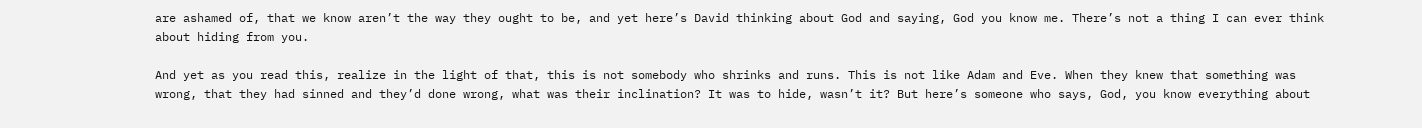are ashamed of, that we know aren’t the way they ought to be, and yet here’s David thinking about God and saying, God you know me. There’s not a thing I can ever think about hiding from you.

And yet as you read this, realize in the light of that, this is not somebody who shrinks and runs. This is not like Adam and Eve. When they knew that something was wrong, that they had sinned and they’d done wrong, what was their inclination? It was to hide, wasn’t it? But here’s someone who says, God, you know everything about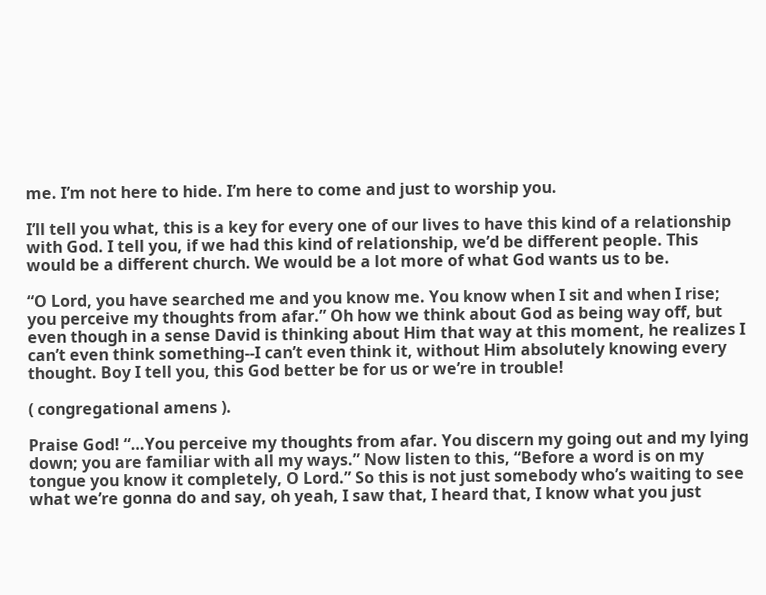me. I’m not here to hide. I’m here to come and just to worship you.

I’ll tell you what, this is a key for every one of our lives to have this kind of a relationship with God. I tell you, if we had this kind of relationship, we’d be different people. This would be a different church. We would be a lot more of what God wants us to be.

“O Lord, you have searched me and you know me. You know when I sit and when I rise; you perceive my thoughts from afar.” Oh how we think about God as being way off, but even though in a sense David is thinking about Him that way at this moment, he realizes I can’t even think something--I can’t even think it, without Him absolutely knowing every thought. Boy I tell you, this God better be for us or we’re in trouble!

( congregational amens ).

Praise God! “…You perceive my thoughts from afar. You discern my going out and my lying down; you are familiar with all my ways.” Now listen to this, “Before a word is on my tongue you know it completely, O Lord.” So this is not just somebody who’s waiting to see what we’re gonna do and say, oh yeah, I saw that, I heard that, I know what you just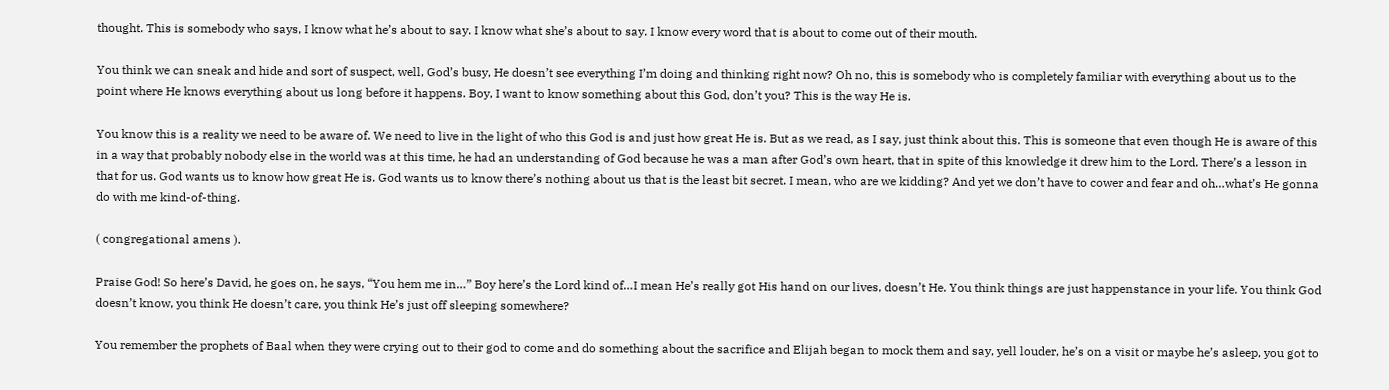thought. This is somebody who says, I know what he’s about to say. I know what she’s about to say. I know every word that is about to come out of their mouth.

You think we can sneak and hide and sort of suspect, well, God’s busy, He doesn’t see everything I’m doing and thinking right now? Oh no, this is somebody who is completely familiar with everything about us to the point where He knows everything about us long before it happens. Boy, I want to know something about this God, don’t you? This is the way He is.

You know this is a reality we need to be aware of. We need to live in the light of who this God is and just how great He is. But as we read, as I say, just think about this. This is someone that even though He is aware of this in a way that probably nobody else in the world was at this time, he had an understanding of God because he was a man after God’s own heart, that in spite of this knowledge it drew him to the Lord. There’s a lesson in that for us. God wants us to know how great He is. God wants us to know there’s nothing about us that is the least bit secret. I mean, who are we kidding? And yet we don’t have to cower and fear and oh…what’s He gonna do with me kind-of-thing.

( congregational amens ).

Praise God! So here’s David, he goes on, he says, “You hem me in…” Boy here’s the Lord kind of…I mean He’s really got His hand on our lives, doesn’t He. You think things are just happenstance in your life. You think God doesn’t know, you think He doesn’t care, you think He’s just off sleeping somewhere?

You remember the prophets of Baal when they were crying out to their god to come and do something about the sacrifice and Elijah began to mock them and say, yell louder, he’s on a visit or maybe he’s asleep, you got to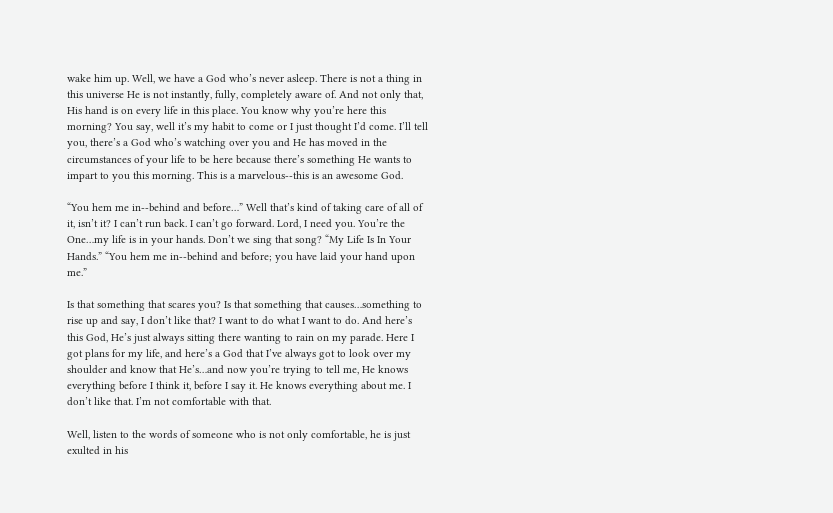wake him up. Well, we have a God who’s never asleep. There is not a thing in this universe He is not instantly, fully, completely aware of. And not only that, His hand is on every life in this place. You know why you’re here this morning? You say, well it’s my habit to come or I just thought I’d come. I’ll tell you, there’s a God who’s watching over you and He has moved in the circumstances of your life to be here because there’s something He wants to impart to you this morning. This is a marvelous--this is an awesome God.

“You hem me in--behind and before…” Well that’s kind of taking care of all of it, isn’t it? I can’t run back. I can’t go forward. Lord, I need you. You’re the One…my life is in your hands. Don’t we sing that song? “My Life Is In Your Hands.” “You hem me in--behind and before; you have laid your hand upon me.”

Is that something that scares you? Is that something that causes…something to rise up and say, I don’t like that? I want to do what I want to do. And here’s this God, He’s just always sitting there wanting to rain on my parade. Here I got plans for my life, and here’s a God that I’ve always got to look over my shoulder and know that He’s…and now you’re trying to tell me, He knows everything before I think it, before I say it. He knows everything about me. I don’t like that. I’m not comfortable with that.

Well, listen to the words of someone who is not only comfortable, he is just exulted in his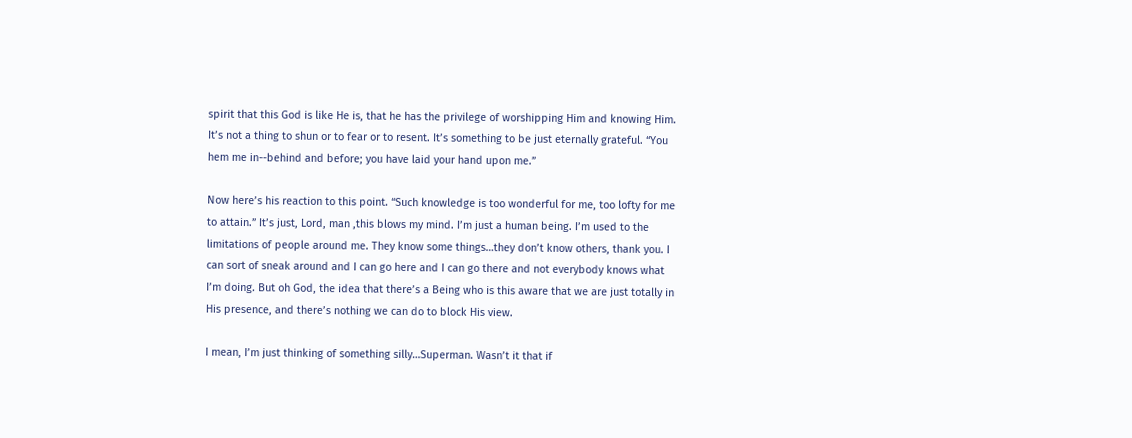spirit that this God is like He is, that he has the privilege of worshipping Him and knowing Him. It’s not a thing to shun or to fear or to resent. It’s something to be just eternally grateful. “You hem me in--behind and before; you have laid your hand upon me.”

Now here’s his reaction to this point. “Such knowledge is too wonderful for me, too lofty for me to attain.” It’s just, Lord, man ,this blows my mind. I’m just a human being. I’m used to the limitations of people around me. They know some things…they don’t know others, thank you. I can sort of sneak around and I can go here and I can go there and not everybody knows what I’m doing. But oh God, the idea that there’s a Being who is this aware that we are just totally in His presence, and there’s nothing we can do to block His view.

I mean, I’m just thinking of something silly…Superman. Wasn’t it that if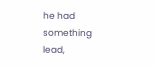he had something lead,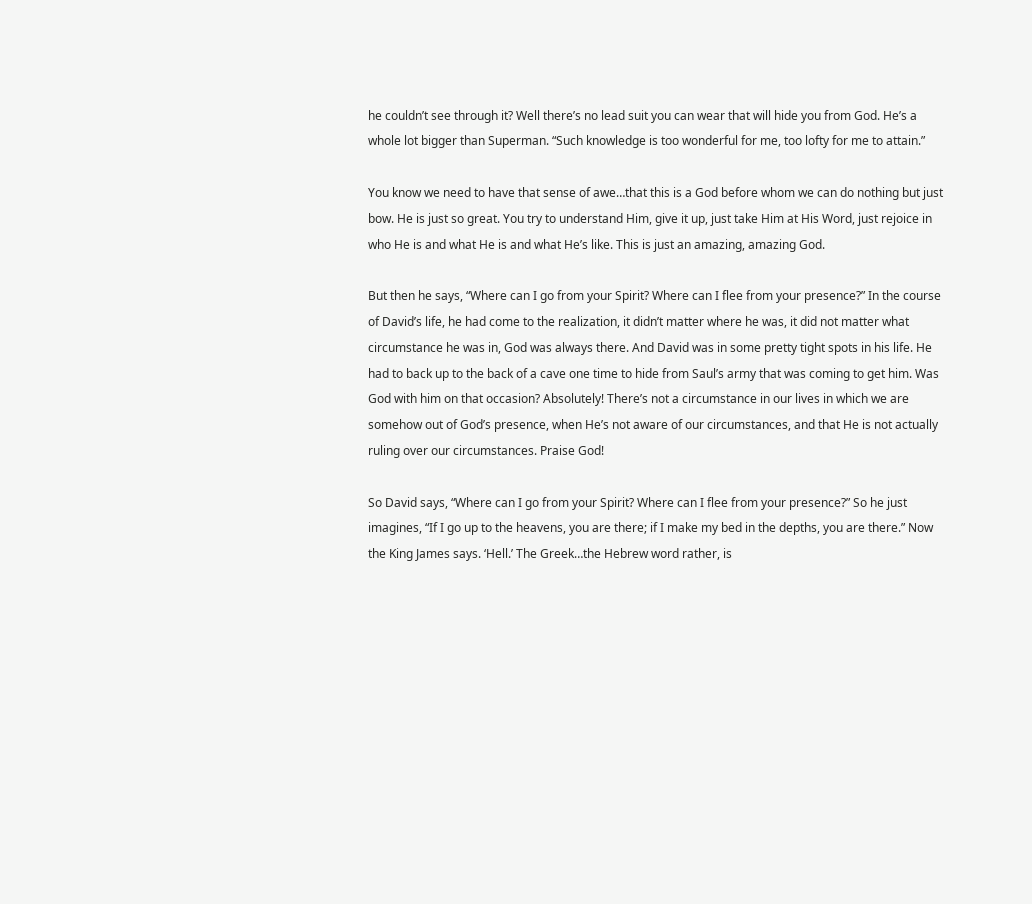he couldn’t see through it? Well there’s no lead suit you can wear that will hide you from God. He’s a whole lot bigger than Superman. “Such knowledge is too wonderful for me, too lofty for me to attain.”

You know we need to have that sense of awe…that this is a God before whom we can do nothing but just bow. He is just so great. You try to understand Him, give it up, just take Him at His Word, just rejoice in who He is and what He is and what He’s like. This is just an amazing, amazing God.

But then he says, “Where can I go from your Spirit? Where can I flee from your presence?” In the course of David’s life, he had come to the realization, it didn’t matter where he was, it did not matter what circumstance he was in, God was always there. And David was in some pretty tight spots in his life. He had to back up to the back of a cave one time to hide from Saul’s army that was coming to get him. Was God with him on that occasion? Absolutely! There’s not a circumstance in our lives in which we are somehow out of God’s presence, when He’s not aware of our circumstances, and that He is not actually ruling over our circumstances. Praise God!

So David says, “Where can I go from your Spirit? Where can I flee from your presence?” So he just imagines, “If I go up to the heavens, you are there; if I make my bed in the depths, you are there.” Now the King James says. ‘Hell.’ The Greek…the Hebrew word rather, is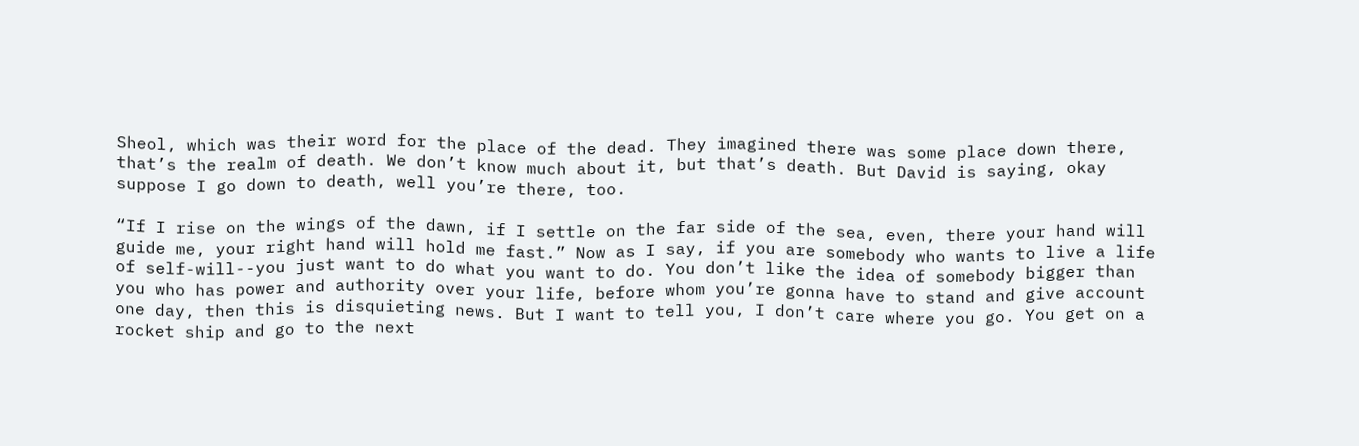Sheol, which was their word for the place of the dead. They imagined there was some place down there, that’s the realm of death. We don’t know much about it, but that’s death. But David is saying, okay suppose I go down to death, well you’re there, too.

“If I rise on the wings of the dawn, if I settle on the far side of the sea, even, there your hand will guide me, your right hand will hold me fast.” Now as I say, if you are somebody who wants to live a life of self-will--you just want to do what you want to do. You don’t like the idea of somebody bigger than you who has power and authority over your life, before whom you’re gonna have to stand and give account one day, then this is disquieting news. But I want to tell you, I don’t care where you go. You get on a rocket ship and go to the next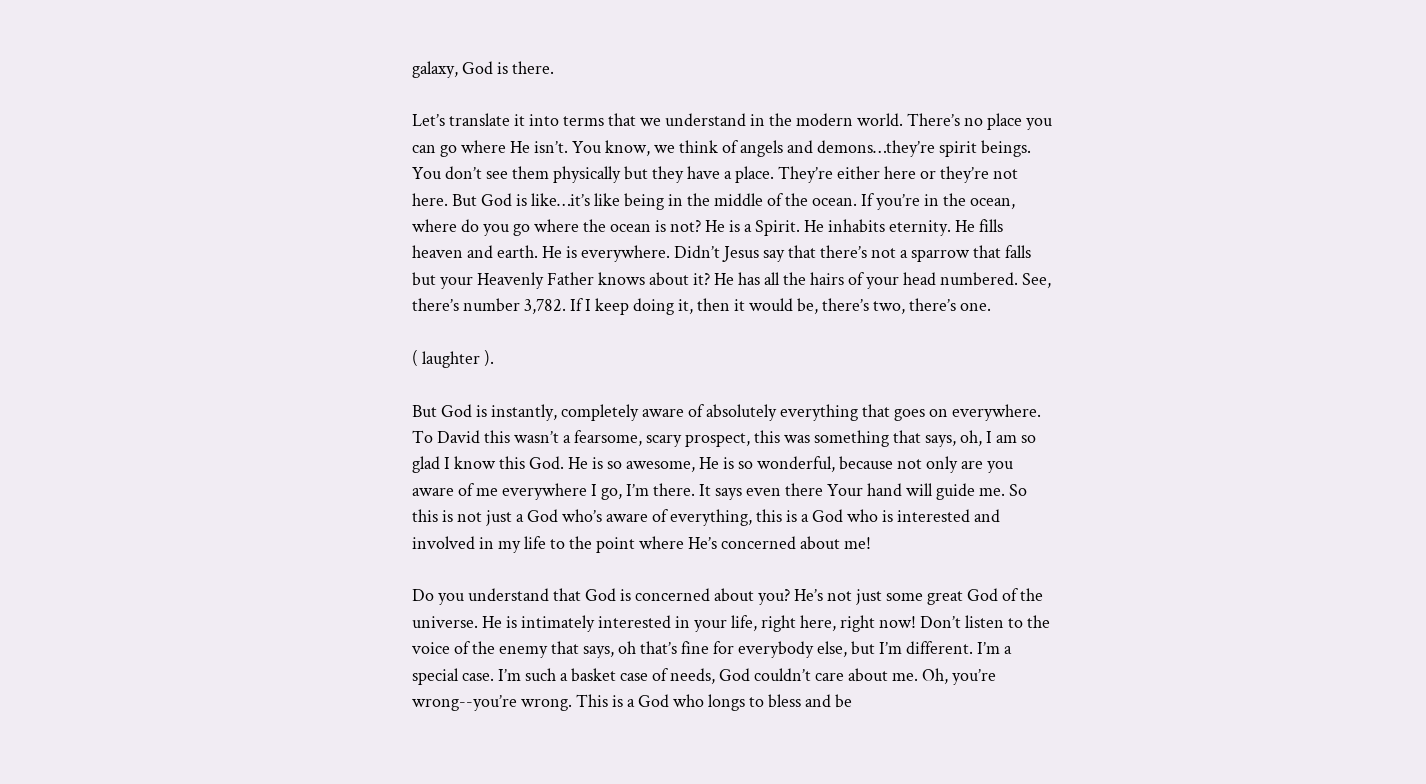galaxy, God is there.

Let’s translate it into terms that we understand in the modern world. There’s no place you can go where He isn’t. You know, we think of angels and demons…they’re spirit beings. You don’t see them physically but they have a place. They’re either here or they’re not here. But God is like…it’s like being in the middle of the ocean. If you’re in the ocean, where do you go where the ocean is not? He is a Spirit. He inhabits eternity. He fills heaven and earth. He is everywhere. Didn’t Jesus say that there’s not a sparrow that falls but your Heavenly Father knows about it? He has all the hairs of your head numbered. See, there’s number 3,782. If I keep doing it, then it would be, there’s two, there’s one.

( laughter ).

But God is instantly, completely aware of absolutely everything that goes on everywhere. To David this wasn’t a fearsome, scary prospect, this was something that says, oh, I am so glad I know this God. He is so awesome, He is so wonderful, because not only are you aware of me everywhere I go, I’m there. It says even there Your hand will guide me. So this is not just a God who’s aware of everything, this is a God who is interested and involved in my life to the point where He’s concerned about me!

Do you understand that God is concerned about you? He’s not just some great God of the universe. He is intimately interested in your life, right here, right now! Don’t listen to the voice of the enemy that says, oh that’s fine for everybody else, but I’m different. I’m a special case. I’m such a basket case of needs, God couldn’t care about me. Oh, you’re wrong--you’re wrong. This is a God who longs to bless and be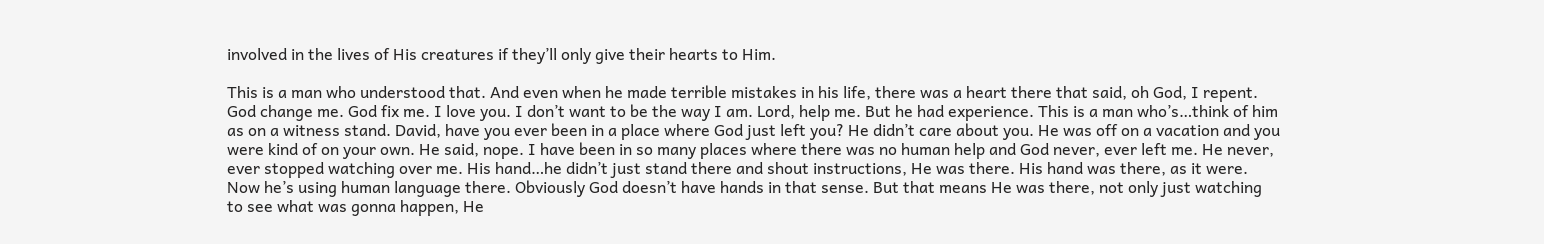involved in the lives of His creatures if they’ll only give their hearts to Him.

This is a man who understood that. And even when he made terrible mistakes in his life, there was a heart there that said, oh God, I repent. God change me. God fix me. I love you. I don’t want to be the way I am. Lord, help me. But he had experience. This is a man who’s…think of him as on a witness stand. David, have you ever been in a place where God just left you? He didn’t care about you. He was off on a vacation and you were kind of on your own. He said, nope. I have been in so many places where there was no human help and God never, ever left me. He never, ever stopped watching over me. His hand…he didn’t just stand there and shout instructions, He was there. His hand was there, as it were. Now he’s using human language there. Obviously God doesn’t have hands in that sense. But that means He was there, not only just watching to see what was gonna happen, He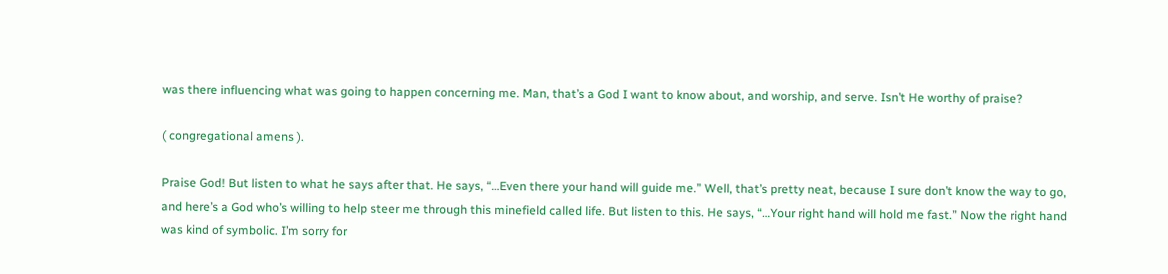was there influencing what was going to happen concerning me. Man, that’s a God I want to know about, and worship, and serve. Isn’t He worthy of praise?

( congregational amens ).

Praise God! But listen to what he says after that. He says, “…Even there your hand will guide me.” Well, that’s pretty neat, because I sure don’t know the way to go, and here’s a God who’s willing to help steer me through this minefield called life. But listen to this. He says, “…Your right hand will hold me fast.” Now the right hand was kind of symbolic. I’m sorry for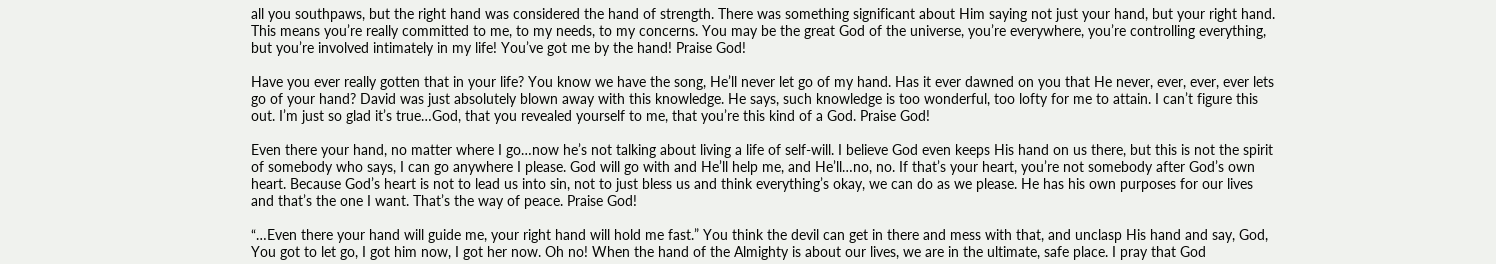all you southpaws, but the right hand was considered the hand of strength. There was something significant about Him saying not just your hand, but your right hand. This means you’re really committed to me, to my needs, to my concerns. You may be the great God of the universe, you’re everywhere, you’re controlling everything, but you’re involved intimately in my life! You’ve got me by the hand! Praise God!

Have you ever really gotten that in your life? You know we have the song, He’ll never let go of my hand. Has it ever dawned on you that He never, ever, ever, ever lets go of your hand? David was just absolutely blown away with this knowledge. He says, such knowledge is too wonderful, too lofty for me to attain. I can’t figure this out. I’m just so glad it’s true…God, that you revealed yourself to me, that you’re this kind of a God. Praise God!

Even there your hand, no matter where I go…now he’s not talking about living a life of self-will. I believe God even keeps His hand on us there, but this is not the spirit of somebody who says, I can go anywhere I please. God will go with and He’ll help me, and He’ll…no, no. If that’s your heart, you’re not somebody after God’s own heart. Because God’s heart is not to lead us into sin, not to just bless us and think everything’s okay, we can do as we please. He has his own purposes for our lives and that’s the one I want. That’s the way of peace. Praise God!

“…Even there your hand will guide me, your right hand will hold me fast.” You think the devil can get in there and mess with that, and unclasp His hand and say, God, You got to let go, I got him now, I got her now. Oh no! When the hand of the Almighty is about our lives, we are in the ultimate, safe place. I pray that God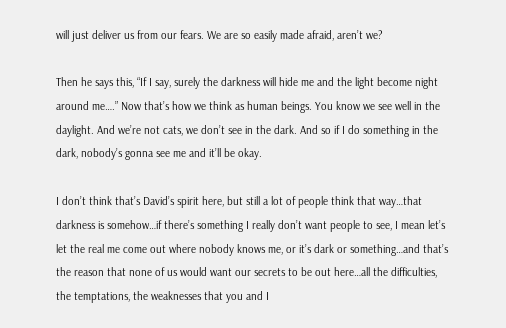will just deliver us from our fears. We are so easily made afraid, aren’t we?

Then he says this, “If I say, surely the darkness will hide me and the light become night around me….” Now that’s how we think as human beings. You know we see well in the daylight. And we’re not cats, we don’t see in the dark. And so if I do something in the dark, nobody’s gonna see me and it’ll be okay.

I don’t think that’s David’s spirit here, but still a lot of people think that way…that darkness is somehow…if there’s something I really don’t want people to see, I mean let’s let the real me come out where nobody knows me, or it’s dark or something…and that’s the reason that none of us would want our secrets to be out here…all the difficulties, the temptations, the weaknesses that you and I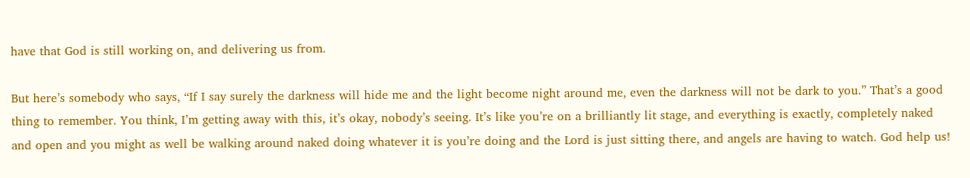have that God is still working on, and delivering us from.

But here’s somebody who says, “If I say surely the darkness will hide me and the light become night around me, even the darkness will not be dark to you.” That’s a good thing to remember. You think, I’m getting away with this, it’s okay, nobody’s seeing. It’s like you’re on a brilliantly lit stage, and everything is exactly, completely naked and open and you might as well be walking around naked doing whatever it is you’re doing and the Lord is just sitting there, and angels are having to watch. God help us!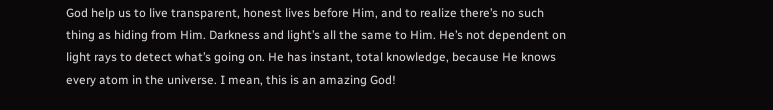God help us to live transparent, honest lives before Him, and to realize there’s no such thing as hiding from Him. Darkness and light’s all the same to Him. He’s not dependent on light rays to detect what’s going on. He has instant, total knowledge, because He knows every atom in the universe. I mean, this is an amazing God!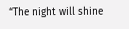“The night will shine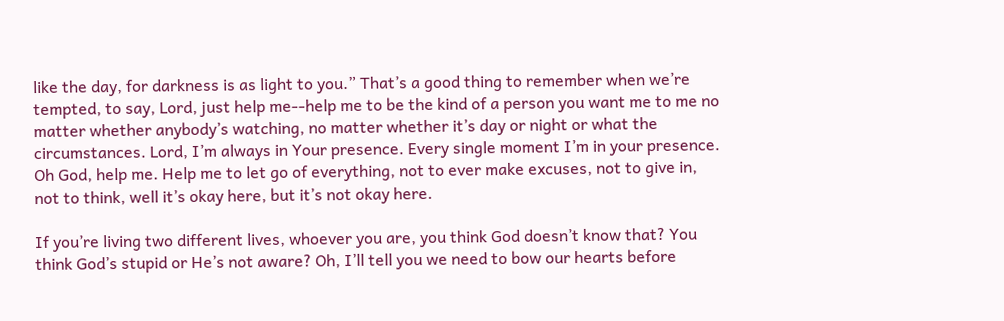like the day, for darkness is as light to you.” That’s a good thing to remember when we’re tempted, to say, Lord, just help me--help me to be the kind of a person you want me to me no matter whether anybody’s watching, no matter whether it’s day or night or what the circumstances. Lord, I’m always in Your presence. Every single moment I’m in your presence. Oh God, help me. Help me to let go of everything, not to ever make excuses, not to give in, not to think, well it’s okay here, but it’s not okay here.

If you’re living two different lives, whoever you are, you think God doesn’t know that? You think God’s stupid or He’s not aware? Oh, I’ll tell you we need to bow our hearts before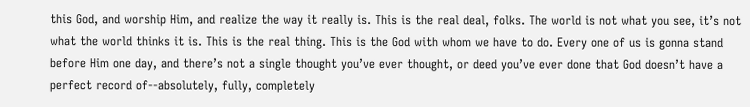this God, and worship Him, and realize the way it really is. This is the real deal, folks. The world is not what you see, it’s not what the world thinks it is. This is the real thing. This is the God with whom we have to do. Every one of us is gonna stand before Him one day, and there’s not a single thought you’ve ever thought, or deed you’ve ever done that God doesn’t have a perfect record of--absolutely, fully, completely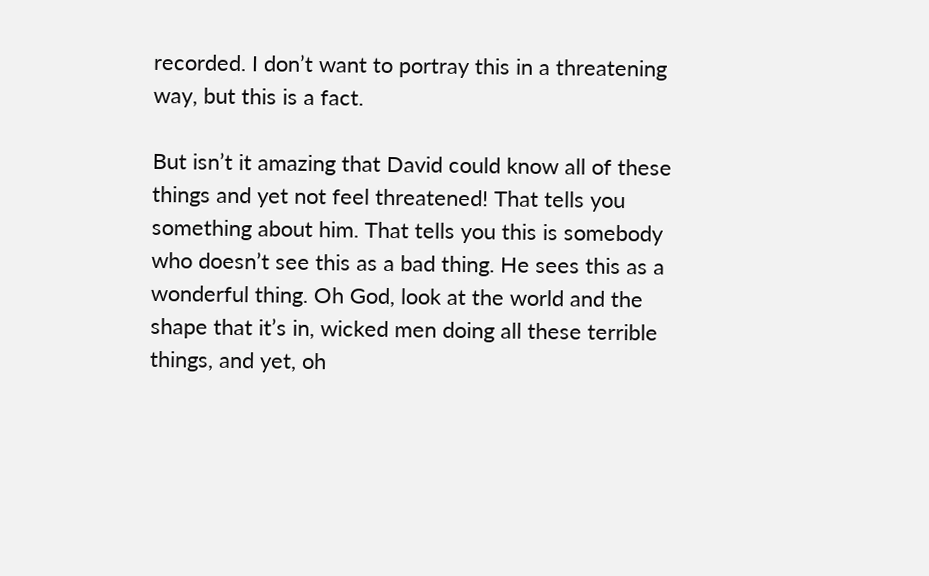recorded. I don’t want to portray this in a threatening way, but this is a fact.

But isn’t it amazing that David could know all of these things and yet not feel threatened! That tells you something about him. That tells you this is somebody who doesn’t see this as a bad thing. He sees this as a wonderful thing. Oh God, look at the world and the shape that it’s in, wicked men doing all these terrible things, and yet, oh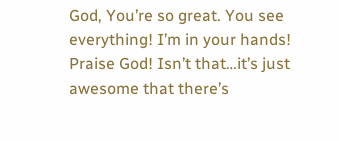God, You’re so great. You see everything! I’m in your hands! Praise God! Isn’t that…it’s just awesome that there’s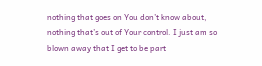nothing that goes on You don’t know about, nothing that’s out of Your control. I just am so blown away that I get to be part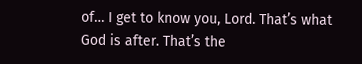of… I get to know you, Lord. That’s what God is after. That’s the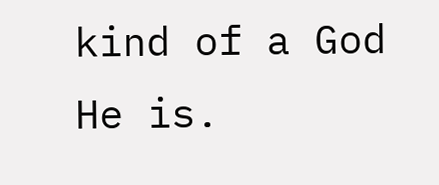kind of a God He is.